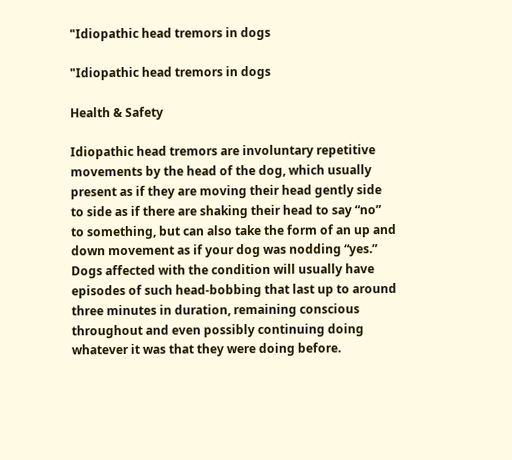"Idiopathic head tremors in dogs

"Idiopathic head tremors in dogs

Health & Safety

Idiopathic head tremors are involuntary repetitive movements by the head of the dog, which usually present as if they are moving their head gently side to side as if there are shaking their head to say “no” to something, but can also take the form of an up and down movement as if your dog was nodding “yes.” Dogs affected with the condition will usually have episodes of such head-bobbing that last up to around three minutes in duration, remaining conscious throughout and even possibly continuing doing whatever it was that they were doing before.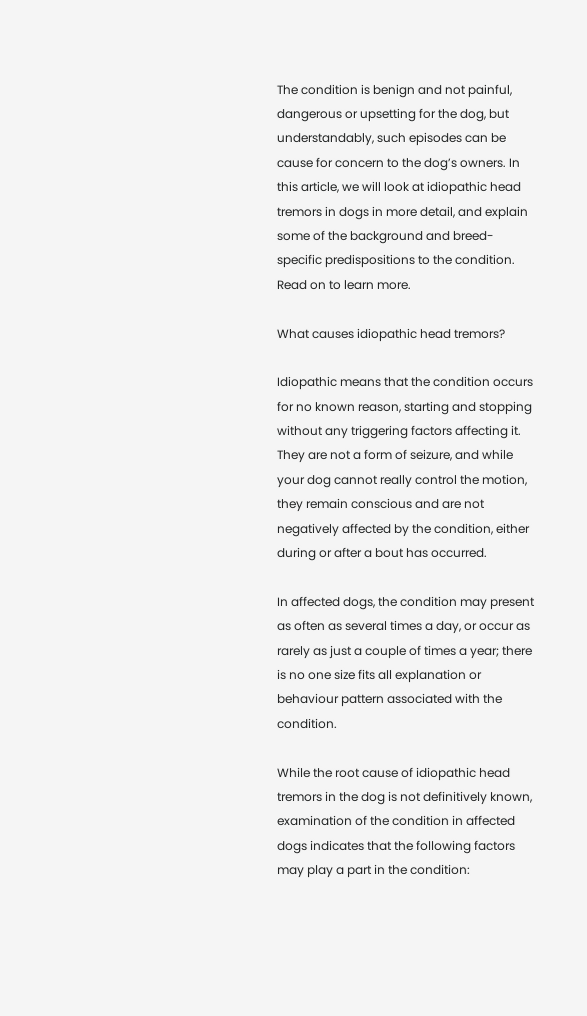The condition is benign and not painful, dangerous or upsetting for the dog, but understandably, such episodes can be cause for concern to the dog’s owners. In this article, we will look at idiopathic head tremors in dogs in more detail, and explain some of the background and breed-specific predispositions to the condition. Read on to learn more.

What causes idiopathic head tremors?

Idiopathic means that the condition occurs for no known reason, starting and stopping without any triggering factors affecting it. They are not a form of seizure, and while your dog cannot really control the motion, they remain conscious and are not negatively affected by the condition, either during or after a bout has occurred.

In affected dogs, the condition may present as often as several times a day, or occur as rarely as just a couple of times a year; there is no one size fits all explanation or behaviour pattern associated with the condition.

While the root cause of idiopathic head tremors in the dog is not definitively known, examination of the condition in affected dogs indicates that the following factors may play a part in the condition: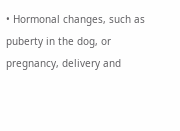• Hormonal changes, such as puberty in the dog, or pregnancy, delivery and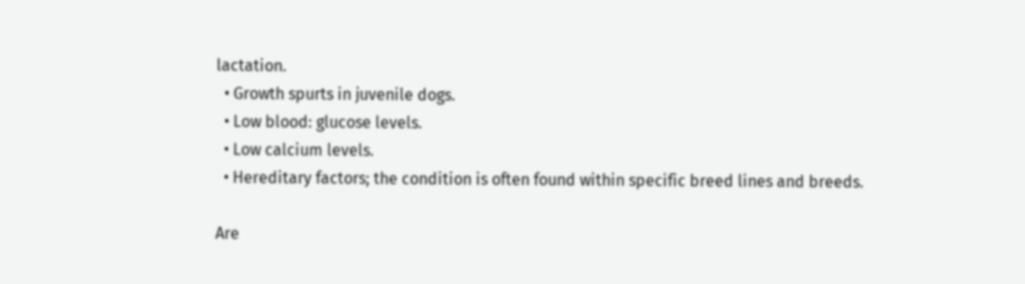lactation.
  • Growth spurts in juvenile dogs.
  • Low blood: glucose levels.
  • Low calcium levels.
  • Hereditary factors; the condition is often found within specific breed lines and breeds.

Are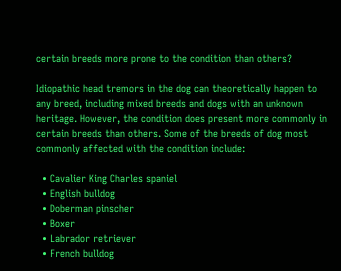certain breeds more prone to the condition than others?

Idiopathic head tremors in the dog can theoretically happen to any breed, including mixed breeds and dogs with an unknown heritage. However, the condition does present more commonly in certain breeds than others. Some of the breeds of dog most commonly affected with the condition include:

  • Cavalier King Charles spaniel
  • English bulldog
  • Doberman pinscher
  • Boxer
  • Labrador retriever
  • French bulldog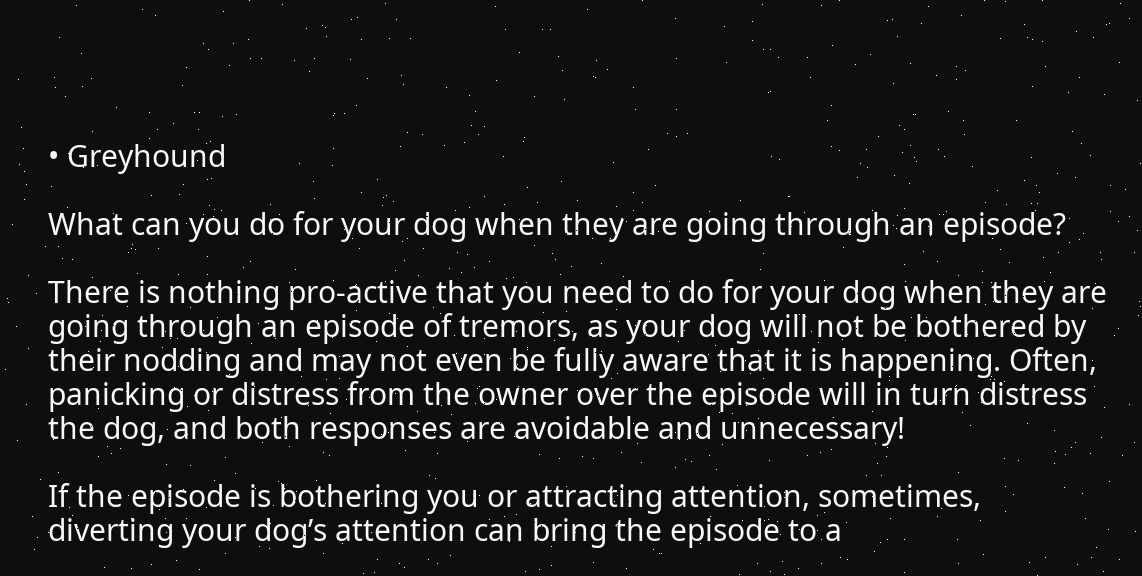• Greyhound

What can you do for your dog when they are going through an episode?

There is nothing pro-active that you need to do for your dog when they are going through an episode of tremors, as your dog will not be bothered by their nodding and may not even be fully aware that it is happening. Often, panicking or distress from the owner over the episode will in turn distress the dog, and both responses are avoidable and unnecessary!

If the episode is bothering you or attracting attention, sometimes, diverting your dog’s attention can bring the episode to a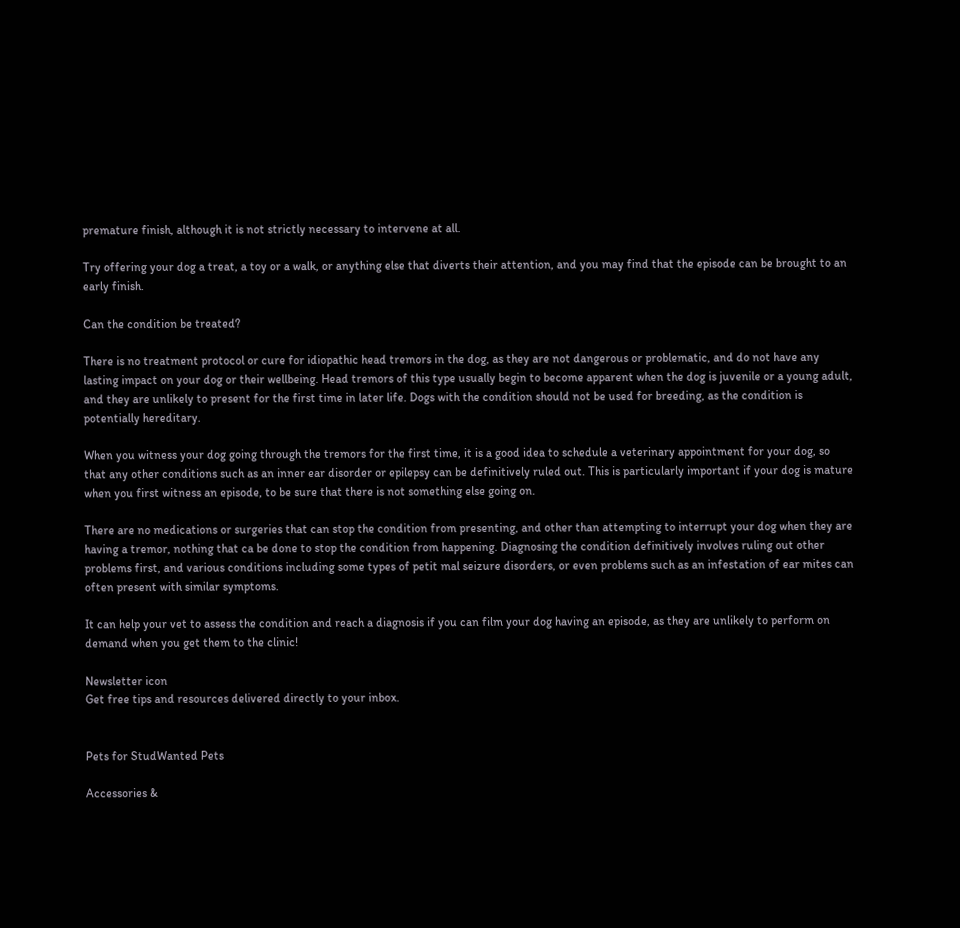premature finish, although it is not strictly necessary to intervene at all.

Try offering your dog a treat, a toy or a walk, or anything else that diverts their attention, and you may find that the episode can be brought to an early finish.

Can the condition be treated?

There is no treatment protocol or cure for idiopathic head tremors in the dog, as they are not dangerous or problematic, and do not have any lasting impact on your dog or their wellbeing. Head tremors of this type usually begin to become apparent when the dog is juvenile or a young adult, and they are unlikely to present for the first time in later life. Dogs with the condition should not be used for breeding, as the condition is potentially hereditary.

When you witness your dog going through the tremors for the first time, it is a good idea to schedule a veterinary appointment for your dog, so that any other conditions such as an inner ear disorder or epilepsy can be definitively ruled out. This is particularly important if your dog is mature when you first witness an episode, to be sure that there is not something else going on.

There are no medications or surgeries that can stop the condition from presenting, and other than attempting to interrupt your dog when they are having a tremor, nothing that ca be done to stop the condition from happening. Diagnosing the condition definitively involves ruling out other problems first, and various conditions including some types of petit mal seizure disorders, or even problems such as an infestation of ear mites can often present with similar symptoms.

It can help your vet to assess the condition and reach a diagnosis if you can film your dog having an episode, as they are unlikely to perform on demand when you get them to the clinic!

Newsletter icon
Get free tips and resources delivered directly to your inbox.


Pets for StudWanted Pets

Accessories &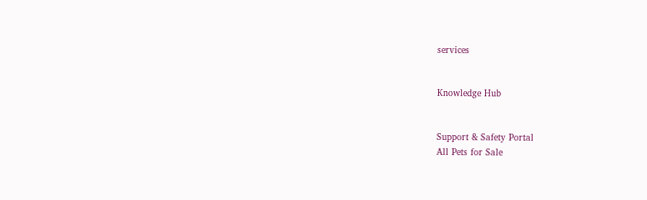services


Knowledge Hub


Support & Safety Portal
All Pets for Sale